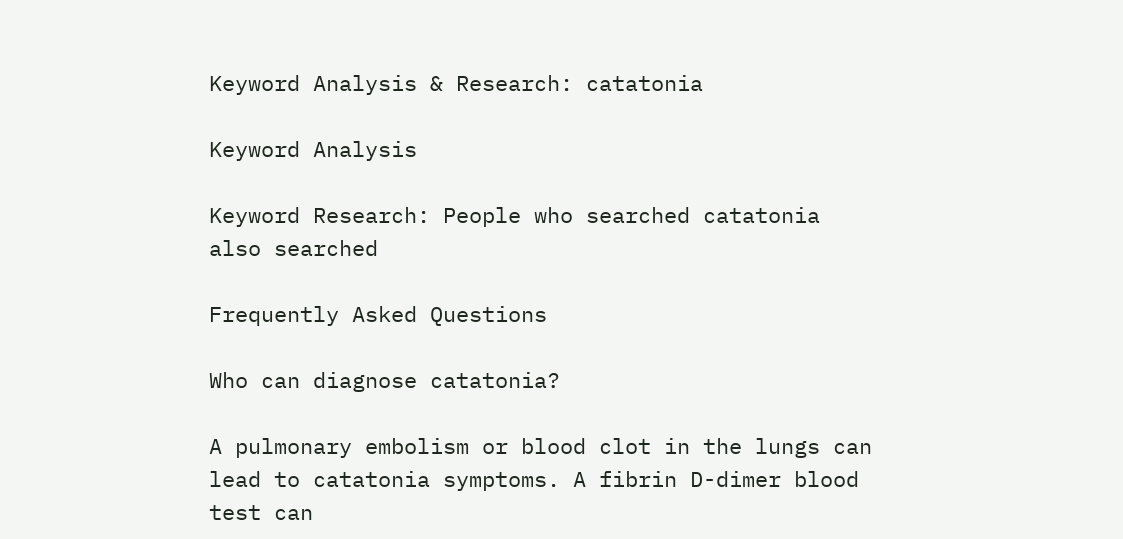Keyword Analysis & Research: catatonia

Keyword Analysis

Keyword Research: People who searched catatonia also searched

Frequently Asked Questions

Who can diagnose catatonia?

A pulmonary embolism or blood clot in the lungs can lead to catatonia symptoms. A fibrin D-dimer blood test can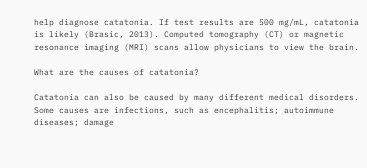help diagnose catatonia. If test results are 500 mg/mL, catatonia is likely (Brasic, 2013). Computed tomography (CT) or magnetic resonance imaging (MRI) scans allow physicians to view the brain.

What are the causes of catatonia?

Catatonia can also be caused by many different medical disorders. Some causes are infections, such as encephalitis; autoimmune diseases; damage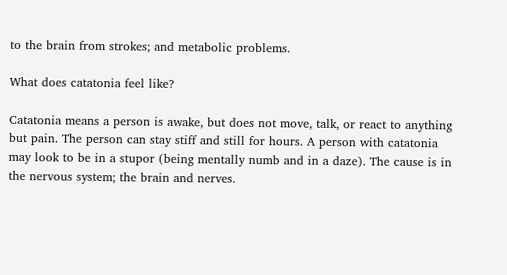to the brain from strokes; and metabolic problems.

What does catatonia feel like?

Catatonia means a person is awake, but does not move, talk, or react to anything but pain. The person can stay stiff and still for hours. A person with catatonia may look to be in a stupor (being mentally numb and in a daze). The cause is in the nervous system; the brain and nerves.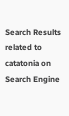Search Results related to catatonia on Search Engine